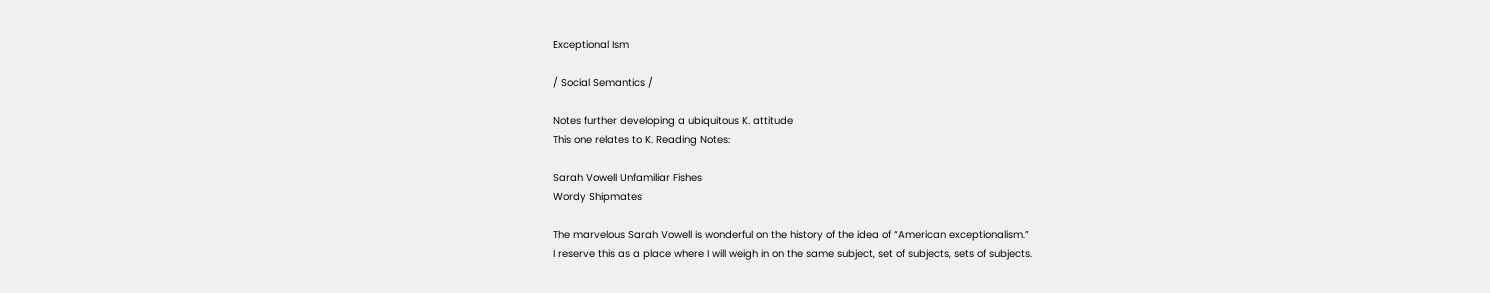Exceptional Ism

/ Social Semantics /

Notes further developing a ubiquitous K. attitude
This one relates to K. Reading Notes:

Sarah Vowell Unfamiliar Fishes
Wordy Shipmates

The marvelous Sarah Vowell is wonderful on the history of the idea of “American exceptionalism.”
I reserve this as a place where I will weigh in on the same subject, set of subjects, sets of subjects.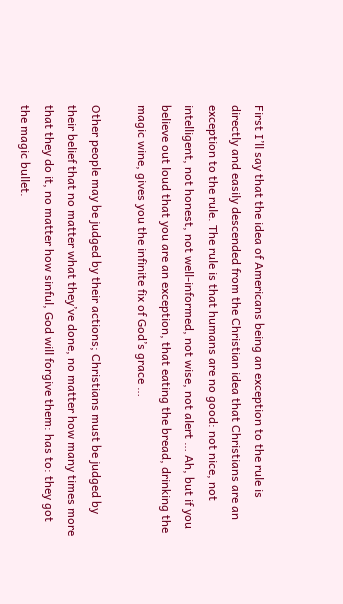First I’ll say that the idea of Americans being an exception to the rule is directly and easily descended from the Christian idea that Christians are an exception to the rule. The rule is that humans are no good: not nice, not intelligent, not honest, not well-informed, not wise, not alert … Ah, but if you believe out loud that you are an exception, that eating the bread, drinking the magic wine, gives you the infinite fix of God’s grace …

Other people may be judged by their actions; Christians must be judged by their belief that no matter what they’ve done, no matter how many times more that they do it, no matter how sinful, God will forgive them: has to: they got the magic bullet.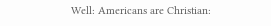Well: Americans are Christian: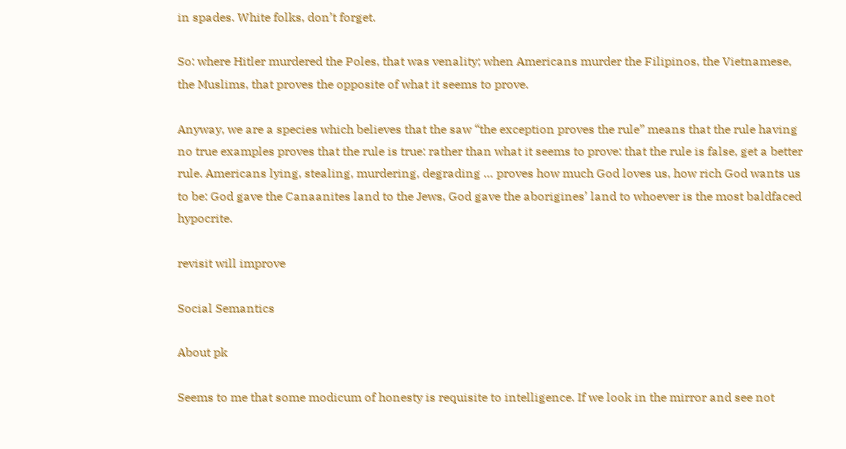in spades. White folks, don’t forget.

So: where Hitler murdered the Poles, that was venality; when Americans murder the Filipinos, the Vietnamese, the Muslims, that proves the opposite of what it seems to prove.

Anyway, we are a species which believes that the saw “the exception proves the rule” means that the rule having no true examples proves that the rule is true: rather than what it seems to prove: that the rule is false, get a better rule. Americans lying, stealing, murdering, degrading … proves how much God loves us, how rich God wants us to be: God gave the Canaanites land to the Jews, God gave the aborigines’ land to whoever is the most baldfaced hypocrite.

revisit will improve

Social Semantics

About pk

Seems to me that some modicum of honesty is requisite to intelligence. If we look in the mirror and see not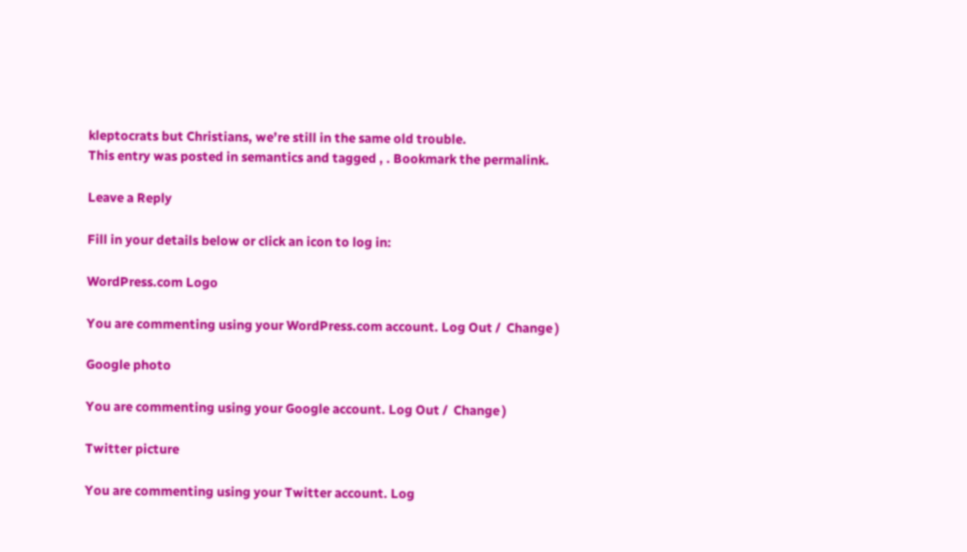kleptocrats but Christians, we’re still in the same old trouble.
This entry was posted in semantics and tagged , . Bookmark the permalink.

Leave a Reply

Fill in your details below or click an icon to log in:

WordPress.com Logo

You are commenting using your WordPress.com account. Log Out /  Change )

Google photo

You are commenting using your Google account. Log Out /  Change )

Twitter picture

You are commenting using your Twitter account. Log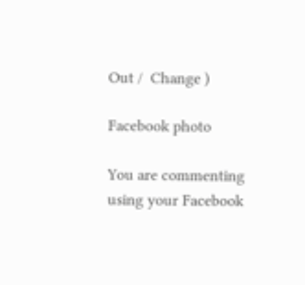Out /  Change )

Facebook photo

You are commenting using your Facebook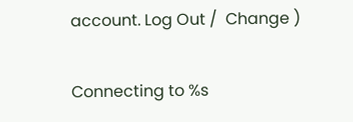account. Log Out /  Change )

Connecting to %s